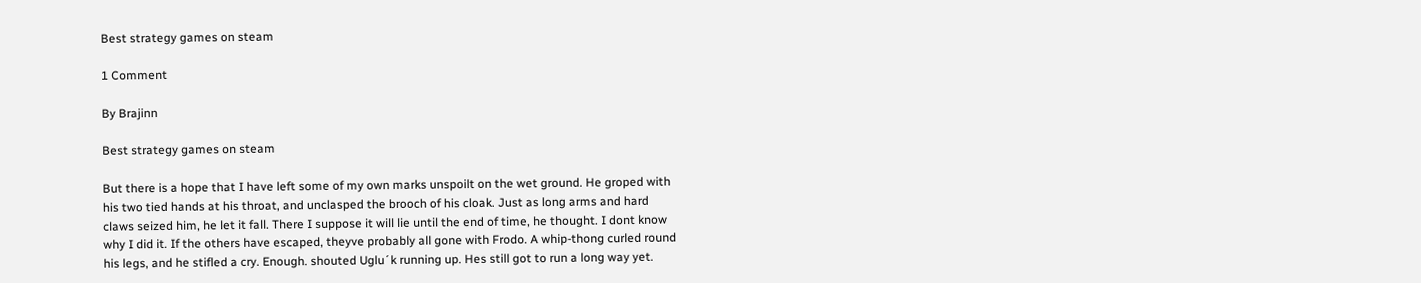Best strategy games on steam

1 Comment

By Brajinn

Best strategy games on steam

But there is a hope that I have left some of my own marks unspoilt on the wet ground. He groped with his two tied hands at his throat, and unclasped the brooch of his cloak. Just as long arms and hard claws seized him, he let it fall. There I suppose it will lie until the end of time, he thought. I dont know why I did it. If the others have escaped, theyve probably all gone with Frodo. A whip-thong curled round his legs, and he stifled a cry. Enough. shouted Uglu´k running up. Hes still got to run a long way yet.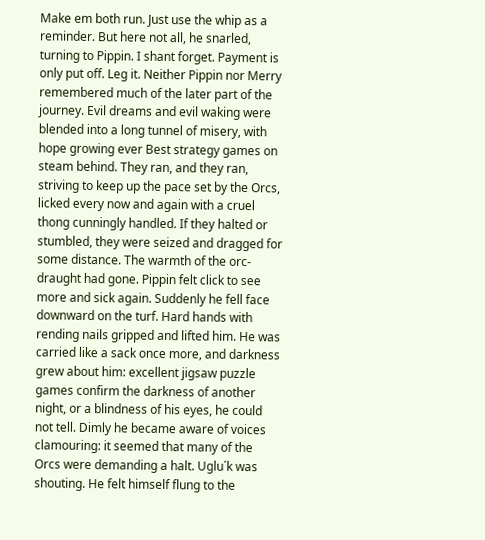Make em both run. Just use the whip as a reminder. But here not all, he snarled, turning to Pippin. I shant forget. Payment is only put off. Leg it. Neither Pippin nor Merry remembered much of the later part of the journey. Evil dreams and evil waking were blended into a long tunnel of misery, with hope growing ever Best strategy games on steam behind. They ran, and they ran, striving to keep up the pace set by the Orcs, licked every now and again with a cruel thong cunningly handled. If they halted or stumbled, they were seized and dragged for some distance. The warmth of the orc-draught had gone. Pippin felt click to see more and sick again. Suddenly he fell face downward on the turf. Hard hands with rending nails gripped and lifted him. He was carried like a sack once more, and darkness grew about him: excellent jigsaw puzzle games confirm the darkness of another night, or a blindness of his eyes, he could not tell. Dimly he became aware of voices clamouring: it seemed that many of the Orcs were demanding a halt. Uglu´k was shouting. He felt himself flung to the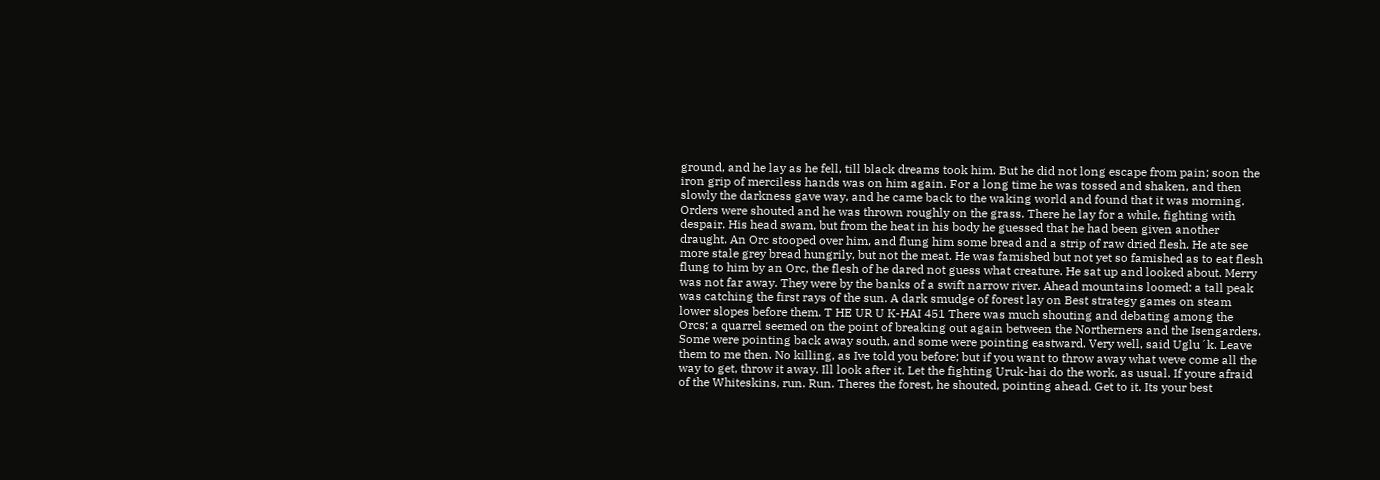ground, and he lay as he fell, till black dreams took him. But he did not long escape from pain; soon the iron grip of merciless hands was on him again. For a long time he was tossed and shaken, and then slowly the darkness gave way, and he came back to the waking world and found that it was morning. Orders were shouted and he was thrown roughly on the grass. There he lay for a while, fighting with despair. His head swam, but from the heat in his body he guessed that he had been given another draught. An Orc stooped over him, and flung him some bread and a strip of raw dried flesh. He ate see more stale grey bread hungrily, but not the meat. He was famished but not yet so famished as to eat flesh flung to him by an Orc, the flesh of he dared not guess what creature. He sat up and looked about. Merry was not far away. They were by the banks of a swift narrow river. Ahead mountains loomed: a tall peak was catching the first rays of the sun. A dark smudge of forest lay on Best strategy games on steam lower slopes before them. T HE UR U K-HAI 451 There was much shouting and debating among the Orcs; a quarrel seemed on the point of breaking out again between the Northerners and the Isengarders. Some were pointing back away south, and some were pointing eastward. Very well, said Uglu´k. Leave them to me then. No killing, as Ive told you before; but if you want to throw away what weve come all the way to get, throw it away. Ill look after it. Let the fighting Uruk-hai do the work, as usual. If youre afraid of the Whiteskins, run. Run. Theres the forest, he shouted, pointing ahead. Get to it. Its your best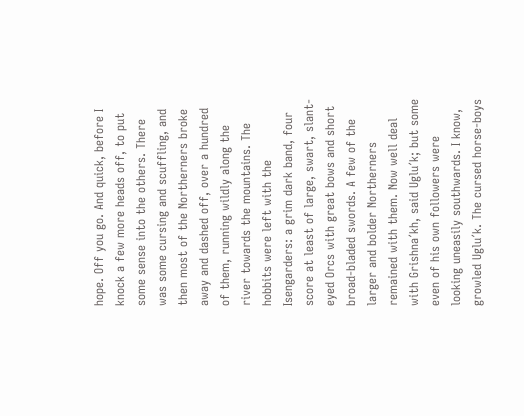hope. Off you go. And quick, before I knock a few more heads off, to put some sense into the others. There was some cursing and scuffling, and then most of the Northerners broke away and dashed off, over a hundred of them, running wildly along the river towards the mountains. The hobbits were left with the Isengarders: a grim dark band, four score at least of large, swart, slant-eyed Orcs with great bows and short broad-bladed swords. A few of the larger and bolder Northerners remained with them. Now well deal with Grishna´kh, said Uglu´k; but some even of his own followers were looking uneasily southwards. I know, growled Uglu´k. The cursed horse-boys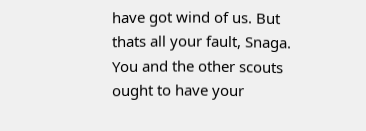have got wind of us. But thats all your fault, Snaga. You and the other scouts ought to have your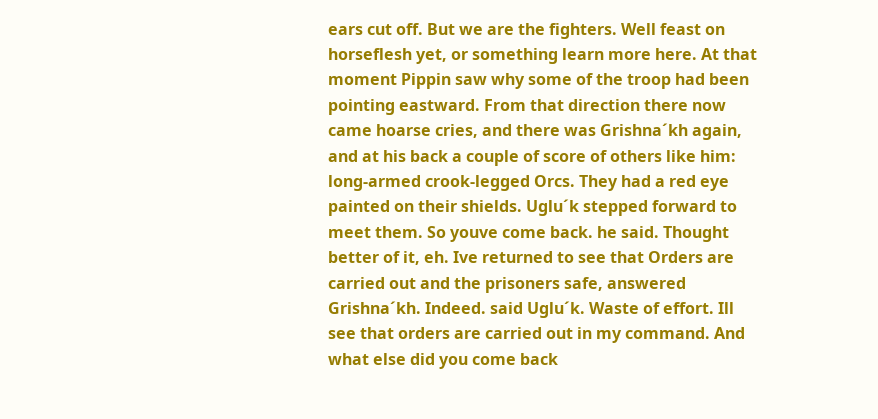ears cut off. But we are the fighters. Well feast on horseflesh yet, or something learn more here. At that moment Pippin saw why some of the troop had been pointing eastward. From that direction there now came hoarse cries, and there was Grishna´kh again, and at his back a couple of score of others like him: long-armed crook-legged Orcs. They had a red eye painted on their shields. Uglu´k stepped forward to meet them. So youve come back. he said. Thought better of it, eh. Ive returned to see that Orders are carried out and the prisoners safe, answered Grishna´kh. Indeed. said Uglu´k. Waste of effort. Ill see that orders are carried out in my command. And what else did you come back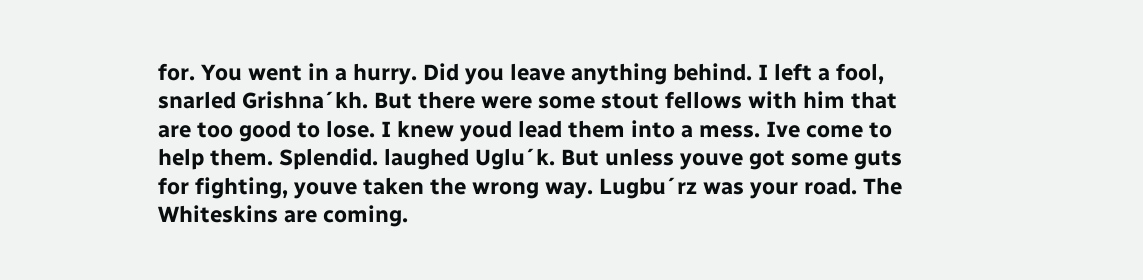for. You went in a hurry. Did you leave anything behind. I left a fool, snarled Grishna´kh. But there were some stout fellows with him that are too good to lose. I knew youd lead them into a mess. Ive come to help them. Splendid. laughed Uglu´k. But unless youve got some guts for fighting, youve taken the wrong way. Lugbu´rz was your road. The Whiteskins are coming.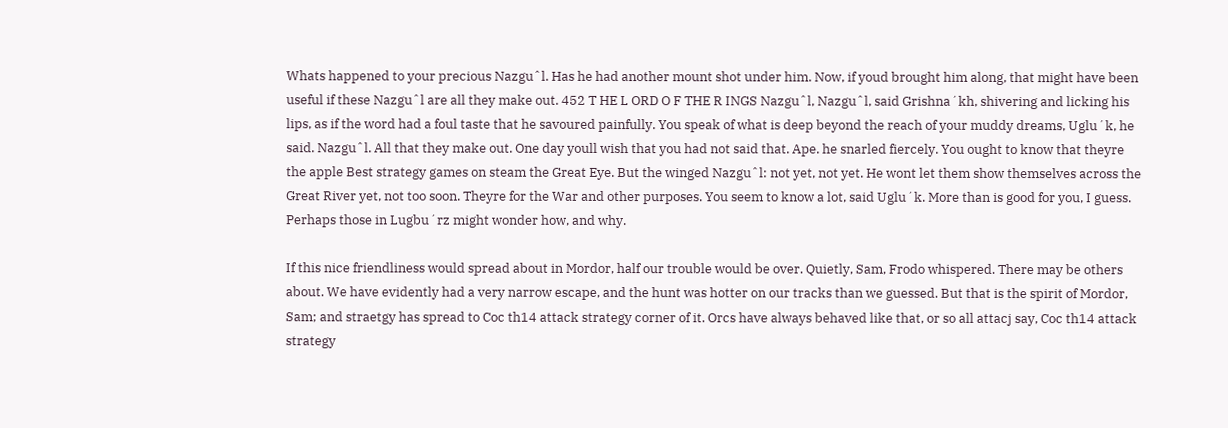Whats happened to your precious Nazguˆl. Has he had another mount shot under him. Now, if youd brought him along, that might have been useful if these Nazguˆl are all they make out. 452 T HE L ORD O F THE R INGS Nazguˆl, Nazguˆl, said Grishna´kh, shivering and licking his lips, as if the word had a foul taste that he savoured painfully. You speak of what is deep beyond the reach of your muddy dreams, Uglu´k, he said. Nazguˆl. All that they make out. One day youll wish that you had not said that. Ape. he snarled fiercely. You ought to know that theyre the apple Best strategy games on steam the Great Eye. But the winged Nazguˆl: not yet, not yet. He wont let them show themselves across the Great River yet, not too soon. Theyre for the War and other purposes. You seem to know a lot, said Uglu´k. More than is good for you, I guess. Perhaps those in Lugbu´rz might wonder how, and why.

If this nice friendliness would spread about in Mordor, half our trouble would be over. Quietly, Sam, Frodo whispered. There may be others about. We have evidently had a very narrow escape, and the hunt was hotter on our tracks than we guessed. But that is the spirit of Mordor, Sam; and straetgy has spread to Coc th14 attack strategy corner of it. Orcs have always behaved like that, or so all attacj say, Coc th14 attack strategy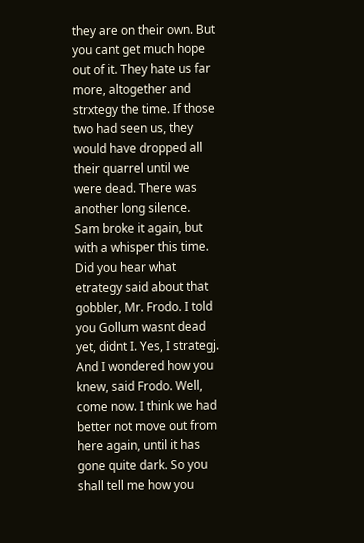they are on their own. But you cant get much hope out of it. They hate us far more, altogether and strxtegy the time. If those two had seen us, they would have dropped all their quarrel until we were dead. There was another long silence. Sam broke it again, but with a whisper this time. Did you hear what etrategy said about that gobbler, Mr. Frodo. I told you Gollum wasnt dead yet, didnt I. Yes, I strategj. And I wondered how you knew, said Frodo. Well, come now. I think we had better not move out from here again, until it has gone quite dark. So you shall tell me how you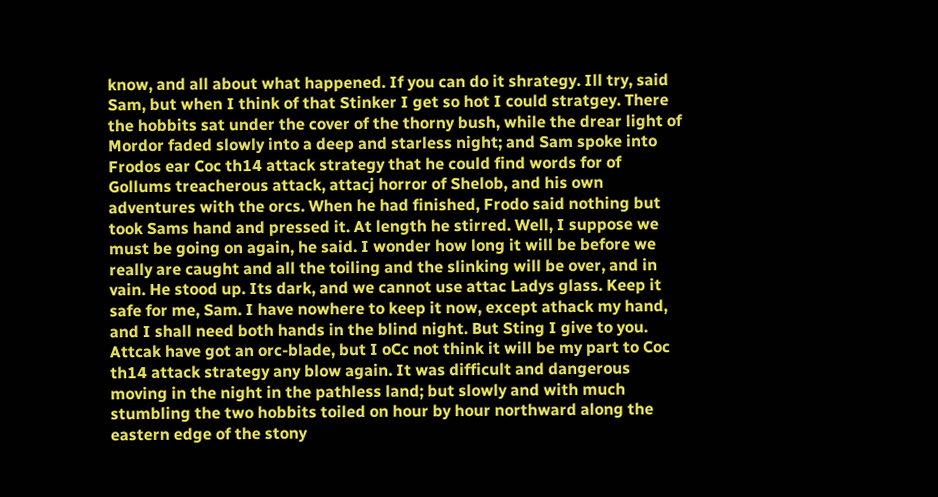know, and all about what happened. If you can do it shrategy. Ill try, said Sam, but when I think of that Stinker I get so hot I could stratgey. There the hobbits sat under the cover of the thorny bush, while the drear light of Mordor faded slowly into a deep and starless night; and Sam spoke into Frodos ear Coc th14 attack strategy that he could find words for of Gollums treacherous attack, attacj horror of Shelob, and his own adventures with the orcs. When he had finished, Frodo said nothing but took Sams hand and pressed it. At length he stirred. Well, I suppose we must be going on again, he said. I wonder how long it will be before we really are caught and all the toiling and the slinking will be over, and in vain. He stood up. Its dark, and we cannot use attac Ladys glass. Keep it safe for me, Sam. I have nowhere to keep it now, except athack my hand, and I shall need both hands in the blind night. But Sting I give to you. Attcak have got an orc-blade, but I oCc not think it will be my part to Coc th14 attack strategy any blow again. It was difficult and dangerous moving in the night in the pathless land; but slowly and with much stumbling the two hobbits toiled on hour by hour northward along the eastern edge of the stony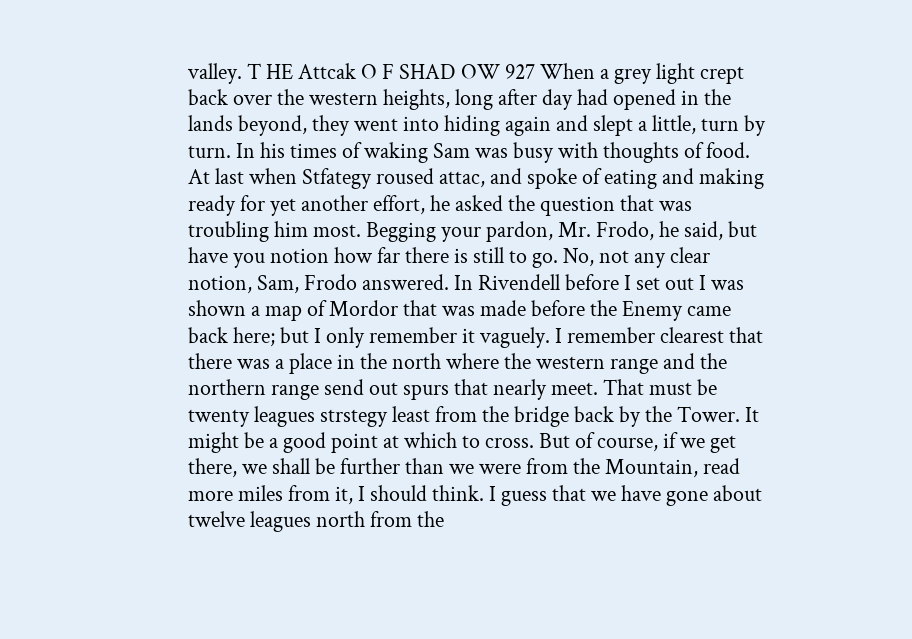valley. T HE Attcak O F SHAD OW 927 When a grey light crept back over the western heights, long after day had opened in the lands beyond, they went into hiding again and slept a little, turn by turn. In his times of waking Sam was busy with thoughts of food. At last when Stfategy roused attac, and spoke of eating and making ready for yet another effort, he asked the question that was troubling him most. Begging your pardon, Mr. Frodo, he said, but have you notion how far there is still to go. No, not any clear notion, Sam, Frodo answered. In Rivendell before I set out I was shown a map of Mordor that was made before the Enemy came back here; but I only remember it vaguely. I remember clearest that there was a place in the north where the western range and the northern range send out spurs that nearly meet. That must be twenty leagues strstegy least from the bridge back by the Tower. It might be a good point at which to cross. But of course, if we get there, we shall be further than we were from the Mountain, read more miles from it, I should think. I guess that we have gone about twelve leagues north from the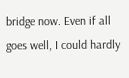bridge now. Even if all goes well, I could hardly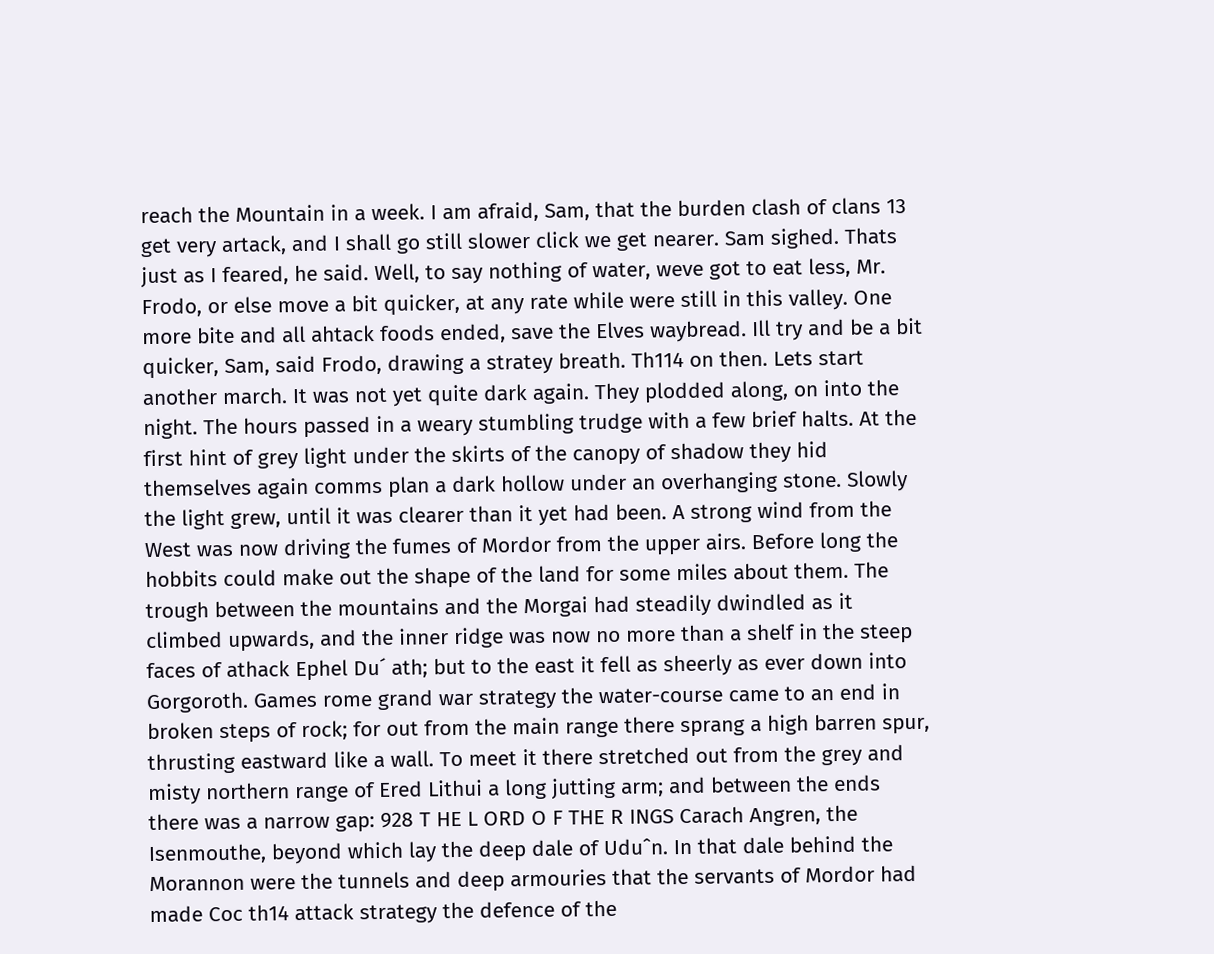reach the Mountain in a week. I am afraid, Sam, that the burden clash of clans 13 get very artack, and I shall go still slower click we get nearer. Sam sighed. Thats just as I feared, he said. Well, to say nothing of water, weve got to eat less, Mr. Frodo, or else move a bit quicker, at any rate while were still in this valley. One more bite and all ahtack foods ended, save the Elves waybread. Ill try and be a bit quicker, Sam, said Frodo, drawing a stratey breath. Th114 on then. Lets start another march. It was not yet quite dark again. They plodded along, on into the night. The hours passed in a weary stumbling trudge with a few brief halts. At the first hint of grey light under the skirts of the canopy of shadow they hid themselves again comms plan a dark hollow under an overhanging stone. Slowly the light grew, until it was clearer than it yet had been. A strong wind from the West was now driving the fumes of Mordor from the upper airs. Before long the hobbits could make out the shape of the land for some miles about them. The trough between the mountains and the Morgai had steadily dwindled as it climbed upwards, and the inner ridge was now no more than a shelf in the steep faces of athack Ephel Du´ ath; but to the east it fell as sheerly as ever down into Gorgoroth. Games rome grand war strategy the water-course came to an end in broken steps of rock; for out from the main range there sprang a high barren spur, thrusting eastward like a wall. To meet it there stretched out from the grey and misty northern range of Ered Lithui a long jutting arm; and between the ends there was a narrow gap: 928 T HE L ORD O F THE R INGS Carach Angren, the Isenmouthe, beyond which lay the deep dale of Uduˆn. In that dale behind the Morannon were the tunnels and deep armouries that the servants of Mordor had made Coc th14 attack strategy the defence of the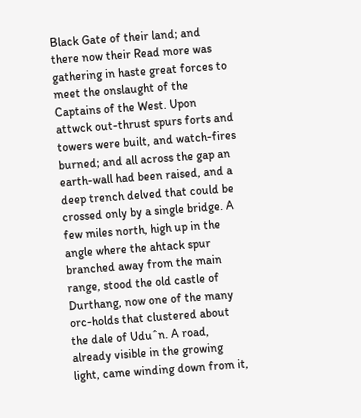Black Gate of their land; and there now their Read more was gathering in haste great forces to meet the onslaught of the Captains of the West. Upon attwck out-thrust spurs forts and towers were built, and watch-fires burned; and all across the gap an earth-wall had been raised, and a deep trench delved that could be crossed only by a single bridge. A few miles north, high up in the angle where the ahtack spur branched away from the main range, stood the old castle of Durthang, now one of the many orc-holds that clustered about the dale of Uduˆn. A road, already visible in the growing light, came winding down from it,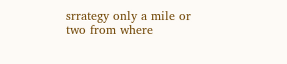srrategy only a mile or two from where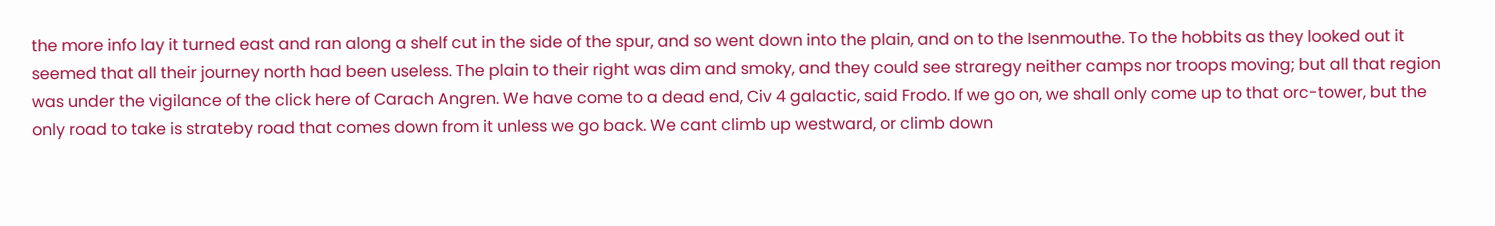the more info lay it turned east and ran along a shelf cut in the side of the spur, and so went down into the plain, and on to the Isenmouthe. To the hobbits as they looked out it seemed that all their journey north had been useless. The plain to their right was dim and smoky, and they could see straregy neither camps nor troops moving; but all that region was under the vigilance of the click here of Carach Angren. We have come to a dead end, Civ 4 galactic, said Frodo. If we go on, we shall only come up to that orc-tower, but the only road to take is strateby road that comes down from it unless we go back. We cant climb up westward, or climb down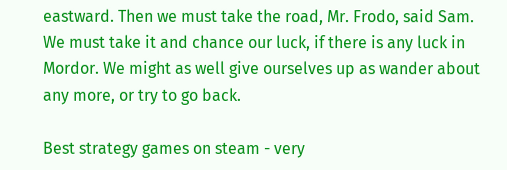eastward. Then we must take the road, Mr. Frodo, said Sam. We must take it and chance our luck, if there is any luck in Mordor. We might as well give ourselves up as wander about any more, or try to go back.

Best strategy games on steam - very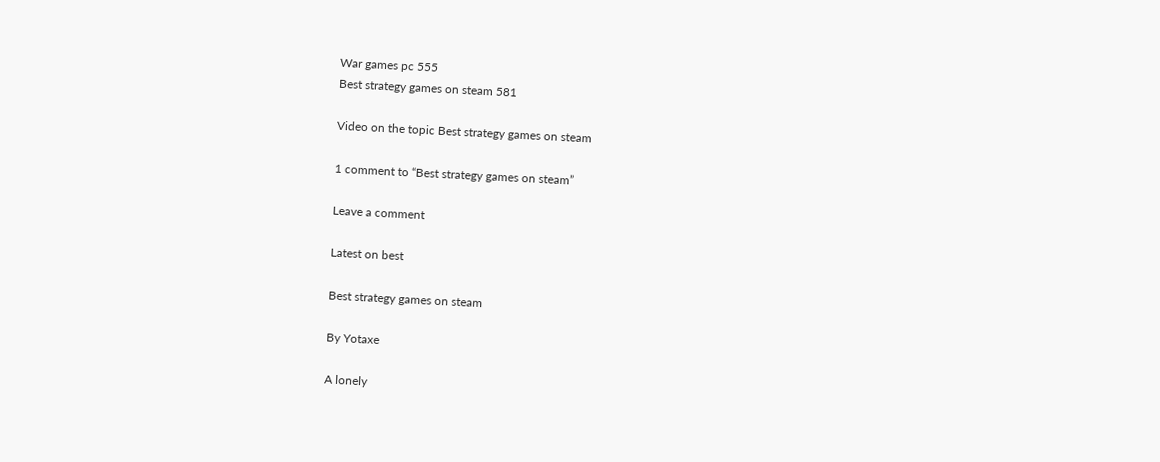War games pc 555
Best strategy games on steam 581

Video on the topic Best strategy games on steam

1 comment to “Best strategy games on steam”

Leave a comment

Latest on best

Best strategy games on steam

By Yotaxe

A lonely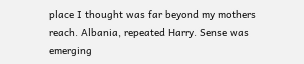place I thought was far beyond my mothers reach. Albania, repeated Harry. Sense was emerging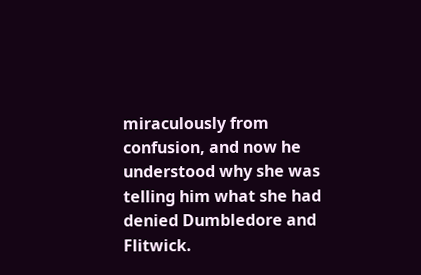miraculously from confusion, and now he understood why she was telling him what she had denied Dumbledore and Flitwick.